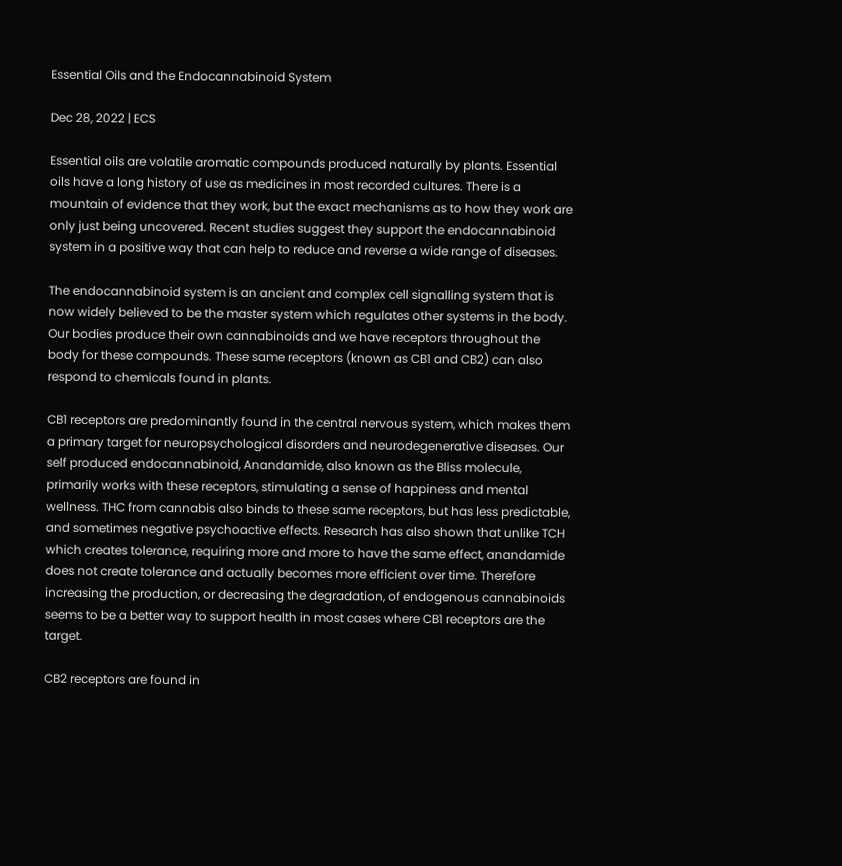Essential Oils and the Endocannabinoid System

Dec 28, 2022 | ECS

Essential oils are volatile aromatic compounds produced naturally by plants. Essential oils have a long history of use as medicines in most recorded cultures. There is a mountain of evidence that they work, but the exact mechanisms as to how they work are only just being uncovered. Recent studies suggest they support the endocannabinoid system in a positive way that can help to reduce and reverse a wide range of diseases.

The endocannabinoid system is an ancient and complex cell signalling system that is now widely believed to be the master system which regulates other systems in the body. Our bodies produce their own cannabinoids and we have receptors throughout the body for these compounds. These same receptors (known as CB1 and CB2) can also respond to chemicals found in plants.

CB1 receptors are predominantly found in the central nervous system, which makes them a primary target for neuropsychological disorders and neurodegenerative diseases. Our self produced endocannabinoid, Anandamide, also known as the Bliss molecule, primarily works with these receptors, stimulating a sense of happiness and mental wellness. THC from cannabis also binds to these same receptors, but has less predictable, and sometimes negative psychoactive effects. Research has also shown that unlike TCH which creates tolerance, requiring more and more to have the same effect, anandamide does not create tolerance and actually becomes more efficient over time. Therefore increasing the production, or decreasing the degradation, of endogenous cannabinoids seems to be a better way to support health in most cases where CB1 receptors are the target.

CB2 receptors are found in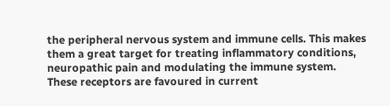the peripheral nervous system and immune cells. This makes them a great target for treating inflammatory conditions, neuropathic pain and modulating the immune system. These receptors are favoured in current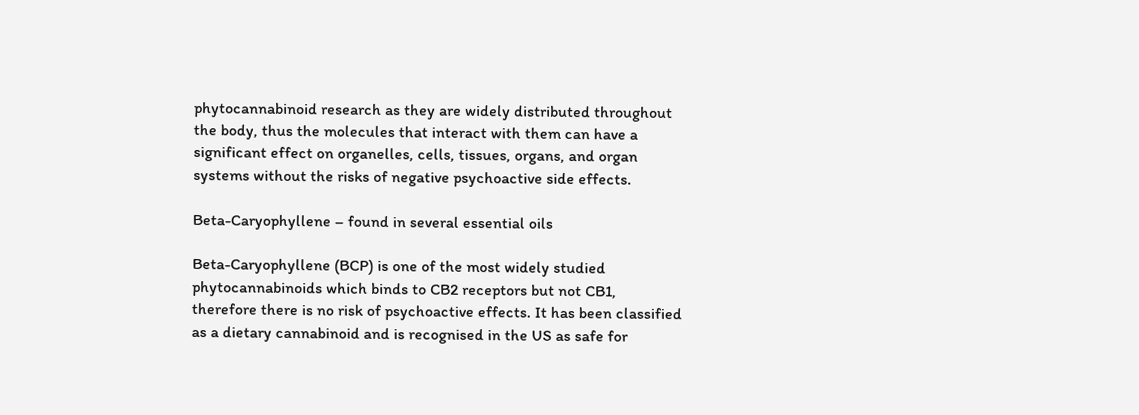phytocannabinoid research as they are widely distributed throughout the body, thus the molecules that interact with them can have a significant effect on organelles, cells, tissues, organs, and organ systems without the risks of negative psychoactive side effects.

Beta-Caryophyllene – found in several essential oils

Beta-Caryophyllene (BCP) is one of the most widely studied phytocannabinoids which binds to CB2 receptors but not CB1, therefore there is no risk of psychoactive effects. It has been classified as a dietary cannabinoid and is recognised in the US as safe for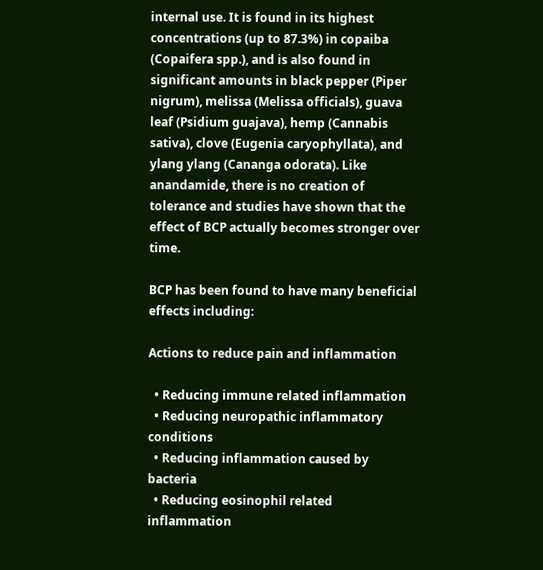internal use. It is found in its highest concentrations (up to 87.3%) in copaiba (Copaifera spp.), and is also found in significant amounts in black pepper (Piper nigrum), melissa (Melissa officials), guava leaf (Psidium guajava), hemp (Cannabis sativa), clove (Eugenia caryophyllata), and ylang ylang (Cananga odorata). Like anandamide, there is no creation of tolerance and studies have shown that the effect of BCP actually becomes stronger over time.

BCP has been found to have many beneficial effects including:

Actions to reduce pain and inflammation

  • Reducing immune related inflammation
  • Reducing neuropathic inflammatory conditions
  • Reducing inflammation caused by bacteria
  • Reducing eosinophil related inflammation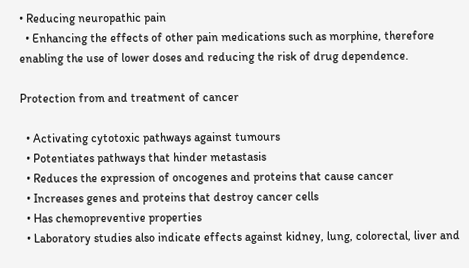• Reducing neuropathic pain
  • Enhancing the effects of other pain medications such as morphine, therefore enabling the use of lower doses and reducing the risk of drug dependence.

Protection from and treatment of cancer

  • Activating cytotoxic pathways against tumours
  • Potentiates pathways that hinder metastasis
  • Reduces the expression of oncogenes and proteins that cause cancer
  • Increases genes and proteins that destroy cancer cells
  • Has chemopreventive properties
  • Laboratory studies also indicate effects against kidney, lung, colorectal, liver and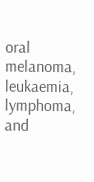oral melanoma, leukaemia, lymphoma, and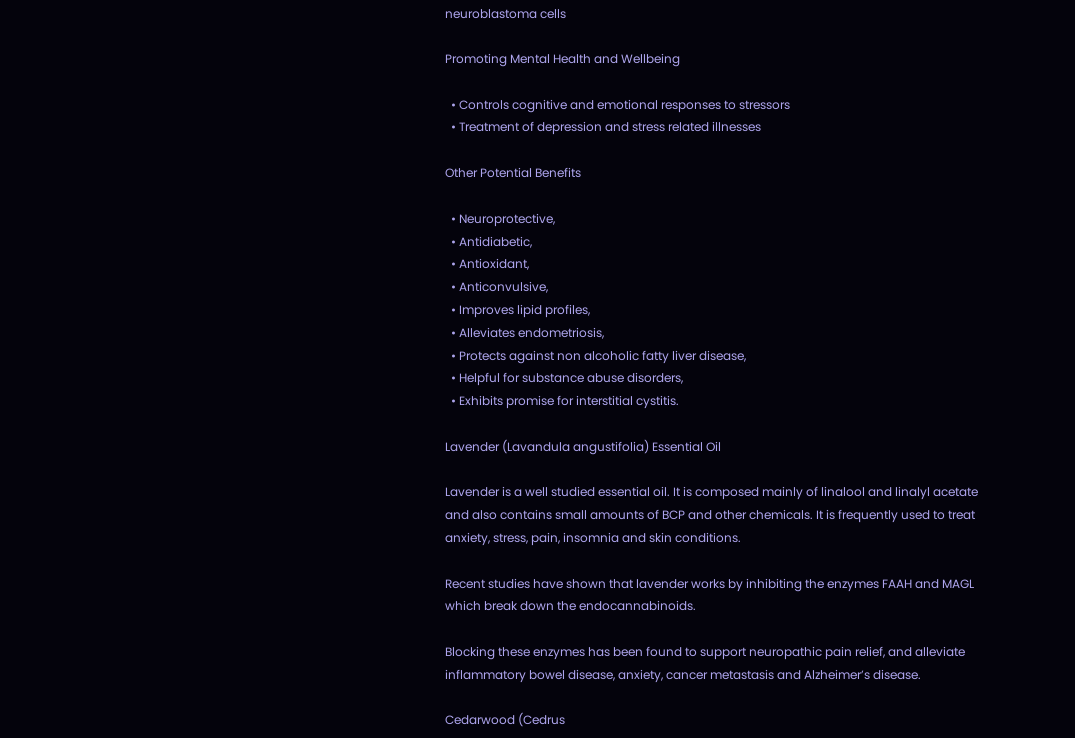neuroblastoma cells

Promoting Mental Health and Wellbeing

  • Controls cognitive and emotional responses to stressors
  • Treatment of depression and stress related illnesses

Other Potential Benefits

  • Neuroprotective,
  • Antidiabetic,
  • Antioxidant,
  • Anticonvulsive,
  • Improves lipid profiles,
  • Alleviates endometriosis,
  • Protects against non alcoholic fatty liver disease,
  • Helpful for substance abuse disorders,
  • Exhibits promise for interstitial cystitis.

Lavender (Lavandula angustifolia) Essential Oil

Lavender is a well studied essential oil. It is composed mainly of linalool and linalyl acetate and also contains small amounts of BCP and other chemicals. It is frequently used to treat anxiety, stress, pain, insomnia and skin conditions.

Recent studies have shown that lavender works by inhibiting the enzymes FAAH and MAGL which break down the endocannabinoids.

Blocking these enzymes has been found to support neuropathic pain relief, and alleviate inflammatory bowel disease, anxiety, cancer metastasis and Alzheimer’s disease.

Cedarwood (Cedrus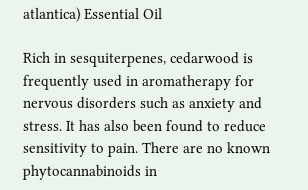atlantica) Essential Oil

Rich in sesquiterpenes, cedarwood is frequently used in aromatherapy for nervous disorders such as anxiety and stress. It has also been found to reduce sensitivity to pain. There are no known phytocannabinoids in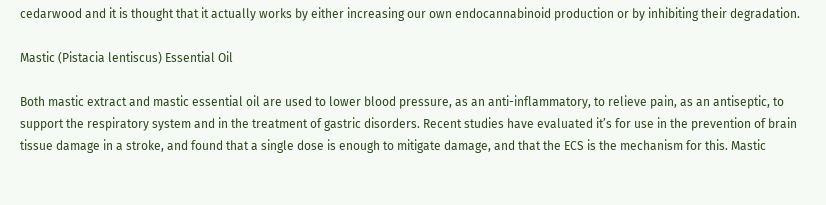cedarwood and it is thought that it actually works by either increasing our own endocannabinoid production or by inhibiting their degradation.

Mastic (Pistacia lentiscus) Essential Oil

Both mastic extract and mastic essential oil are used to lower blood pressure, as an anti-inflammatory, to relieve pain, as an antiseptic, to support the respiratory system and in the treatment of gastric disorders. Recent studies have evaluated it’s for use in the prevention of brain tissue damage in a stroke, and found that a single dose is enough to mitigate damage, and that the ECS is the mechanism for this. Mastic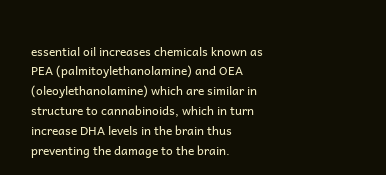essential oil increases chemicals known as PEA (palmitoylethanolamine) and OEA (oleoylethanolamine) which are similar in structure to cannabinoids, which in turn increase DHA levels in the brain thus preventing the damage to the brain.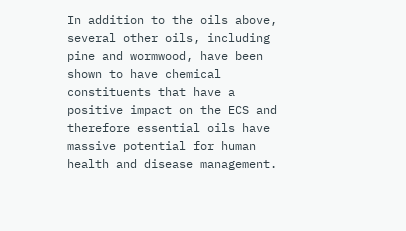In addition to the oils above, several other oils, including pine and wormwood, have been shown to have chemical constituents that have a positive impact on the ECS and therefore essential oils have massive potential for human health and disease management.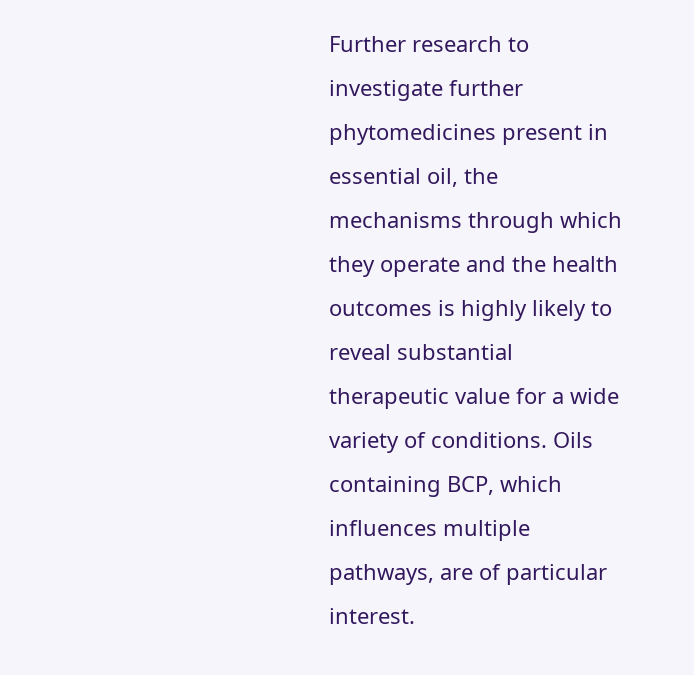Further research to investigate further phytomedicines present in essential oil, the mechanisms through which they operate and the health outcomes is highly likely to reveal substantial therapeutic value for a wide variety of conditions. Oils containing BCP, which influences multiple pathways, are of particular interest.